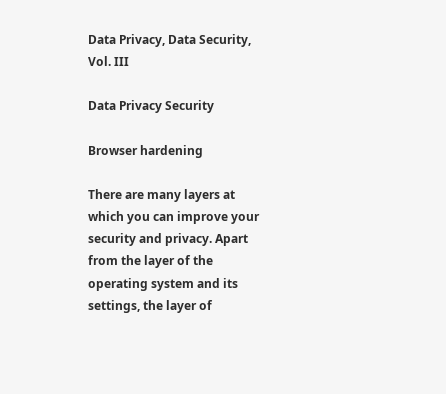Data Privacy, Data Security, Vol. III

Data Privacy Security

Browser hardening

There are many layers at which you can improve your security and privacy. Apart from the layer of the operating system and its settings, the layer of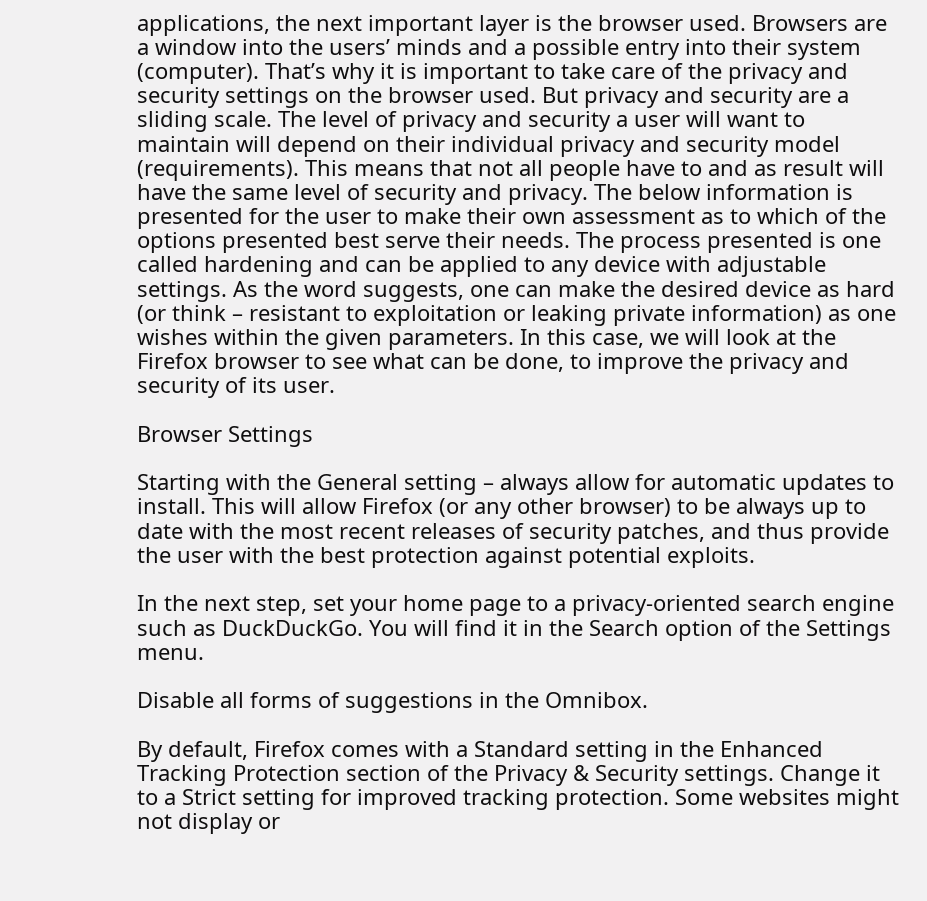applications, the next important layer is the browser used. Browsers are a window into the users’ minds and a possible entry into their system (computer). That’s why it is important to take care of the privacy and security settings on the browser used. But privacy and security are a sliding scale. The level of privacy and security a user will want to maintain will depend on their individual privacy and security model (requirements). This means that not all people have to and as result will have the same level of security and privacy. The below information is presented for the user to make their own assessment as to which of the options presented best serve their needs. The process presented is one called hardening and can be applied to any device with adjustable settings. As the word suggests, one can make the desired device as hard (or think – resistant to exploitation or leaking private information) as one wishes within the given parameters. In this case, we will look at the Firefox browser to see what can be done, to improve the privacy and security of its user.

Browser Settings

Starting with the General setting – always allow for automatic updates to install. This will allow Firefox (or any other browser) to be always up to date with the most recent releases of security patches, and thus provide the user with the best protection against potential exploits.

In the next step, set your home page to a privacy-oriented search engine such as DuckDuckGo. You will find it in the Search option of the Settings menu.

Disable all forms of suggestions in the Omnibox.

By default, Firefox comes with a Standard setting in the Enhanced Tracking Protection section of the Privacy & Security settings. Change it to a Strict setting for improved tracking protection. Some websites might not display or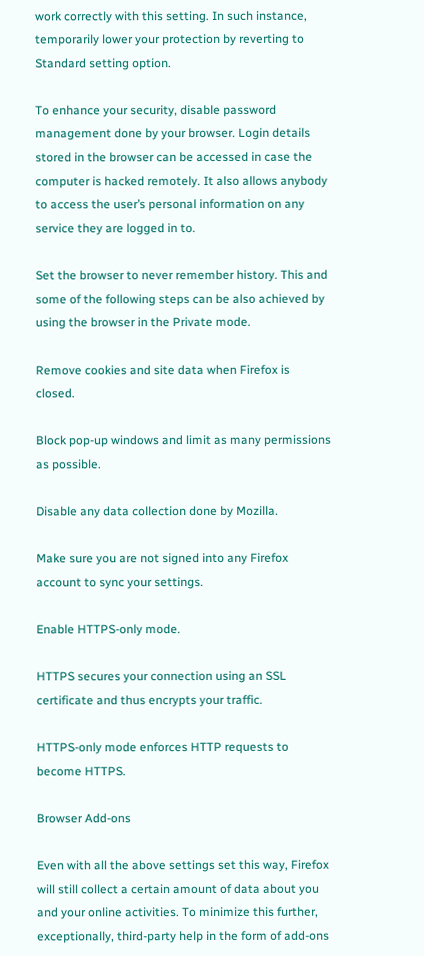work correctly with this setting. In such instance, temporarily lower your protection by reverting to Standard setting option.

To enhance your security, disable password management done by your browser. Login details stored in the browser can be accessed in case the computer is hacked remotely. It also allows anybody to access the user’s personal information on any service they are logged in to.

Set the browser to never remember history. This and some of the following steps can be also achieved by using the browser in the Private mode.

Remove cookies and site data when Firefox is closed.

Block pop-up windows and limit as many permissions as possible.

Disable any data collection done by Mozilla.

Make sure you are not signed into any Firefox account to sync your settings.

Enable HTTPS-only mode.

HTTPS secures your connection using an SSL certificate and thus encrypts your traffic.

HTTPS-only mode enforces HTTP requests to become HTTPS.

Browser Add-ons

Even with all the above settings set this way, Firefox will still collect a certain amount of data about you and your online activities. To minimize this further, exceptionally, third-party help in the form of add-ons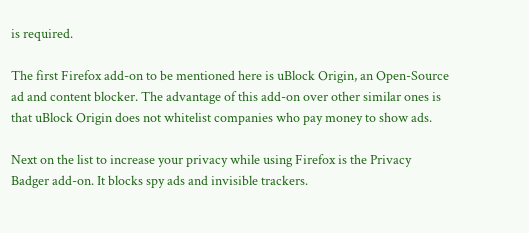is required.

The first Firefox add-on to be mentioned here is uBlock Origin, an Open-Source ad and content blocker. The advantage of this add-on over other similar ones is that uBlock Origin does not whitelist companies who pay money to show ads.

Next on the list to increase your privacy while using Firefox is the Privacy Badger add-on. It blocks spy ads and invisible trackers.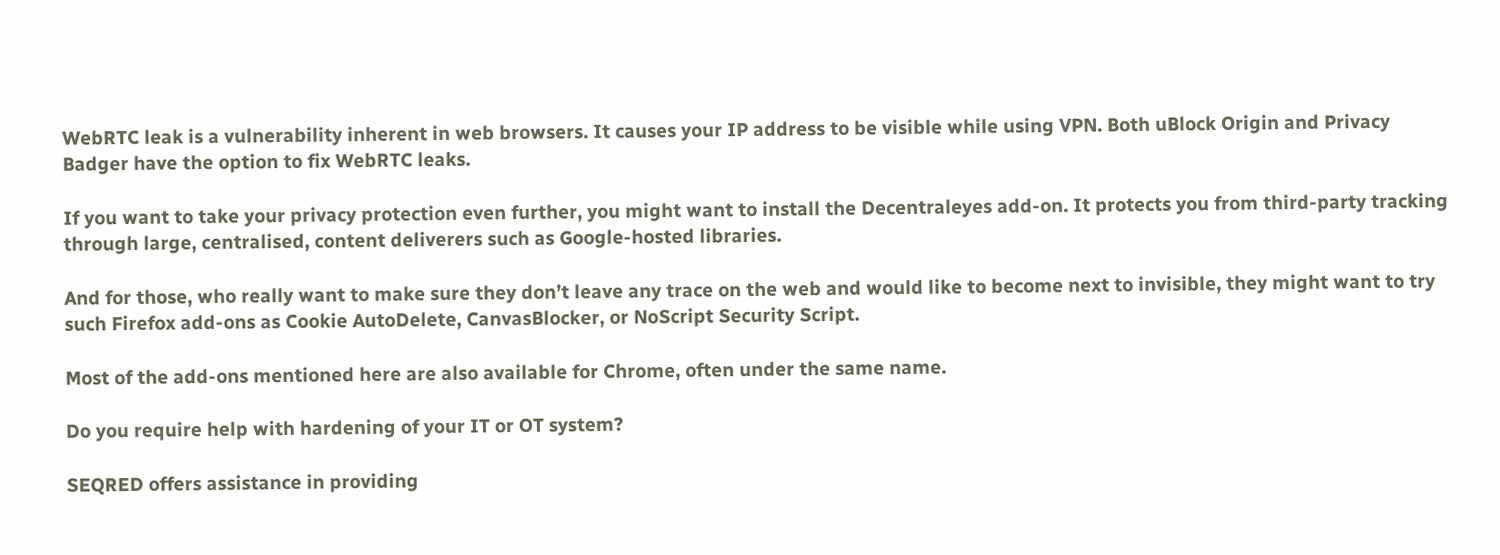WebRTC leak is a vulnerability inherent in web browsers. It causes your IP address to be visible while using VPN. Both uBlock Origin and Privacy Badger have the option to fix WebRTC leaks.

If you want to take your privacy protection even further, you might want to install the Decentraleyes add-on. It protects you from third-party tracking through large, centralised, content deliverers such as Google-hosted libraries.

And for those, who really want to make sure they don’t leave any trace on the web and would like to become next to invisible, they might want to try such Firefox add-ons as Cookie AutoDelete, CanvasBlocker, or NoScript Security Script.

Most of the add-ons mentioned here are also available for Chrome, often under the same name.

Do you require help with hardening of your IT or OT system?

SEQRED offers assistance in providing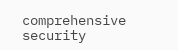comprehensive security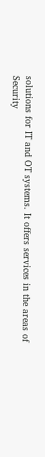solutions for IT and OT systems. It offers services in the areas of Security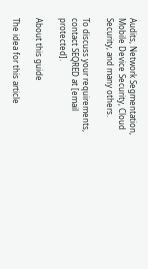Audits, Network Segmentation, Mobile Device Security, Cloud Security, and many others.

To discuss your requirements, contact SEQRED at [email protected].

About this guide

The idea for this article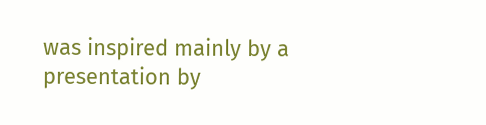was inspired mainly by a presentation by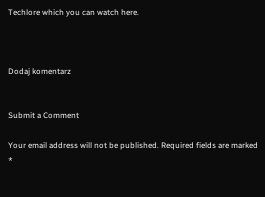Techlore which you can watch here.



Dodaj komentarz


Submit a Comment

Your email address will not be published. Required fields are marked *